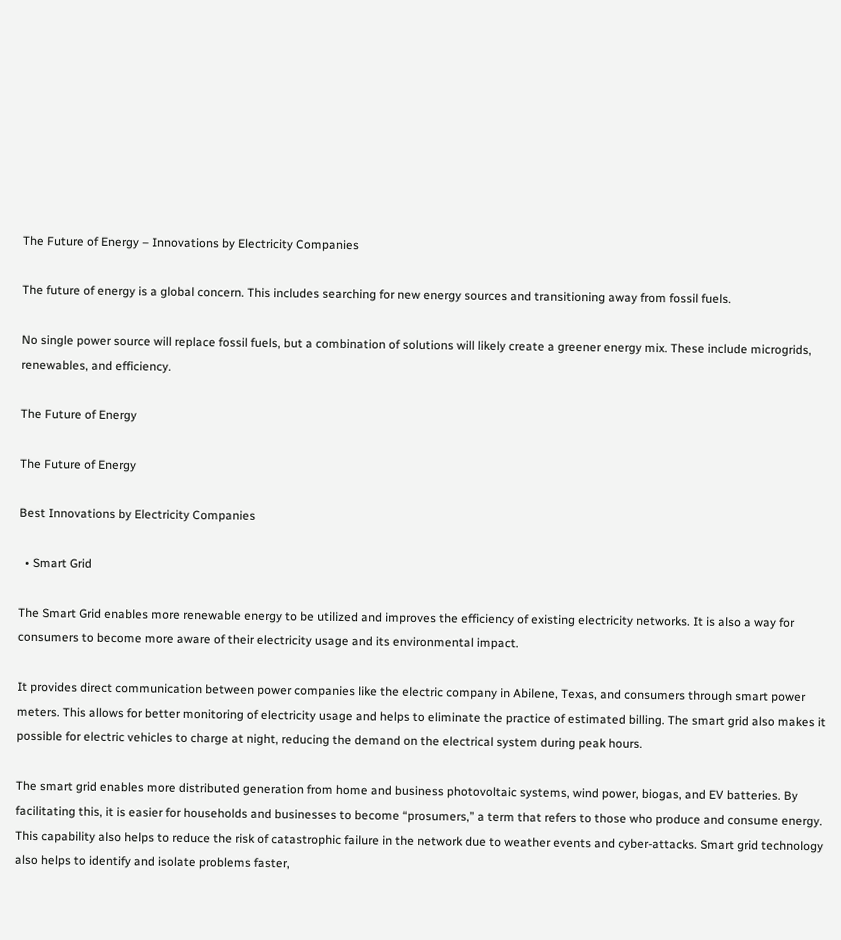The Future of Energy – Innovations by Electricity Companies

The future of energy is a global concern. This includes searching for new energy sources and transitioning away from fossil fuels.

No single power source will replace fossil fuels, but a combination of solutions will likely create a greener energy mix. These include microgrids, renewables, and efficiency.

The Future of Energy

The Future of Energy

Best Innovations by Electricity Companies

  • Smart Grid

The Smart Grid enables more renewable energy to be utilized and improves the efficiency of existing electricity networks. It is also a way for consumers to become more aware of their electricity usage and its environmental impact.

It provides direct communication between power companies like the electric company in Abilene, Texas, and consumers through smart power meters. This allows for better monitoring of electricity usage and helps to eliminate the practice of estimated billing. The smart grid also makes it possible for electric vehicles to charge at night, reducing the demand on the electrical system during peak hours.

The smart grid enables more distributed generation from home and business photovoltaic systems, wind power, biogas, and EV batteries. By facilitating this, it is easier for households and businesses to become “prosumers,” a term that refers to those who produce and consume energy. This capability also helps to reduce the risk of catastrophic failure in the network due to weather events and cyber-attacks. Smart grid technology also helps to identify and isolate problems faster,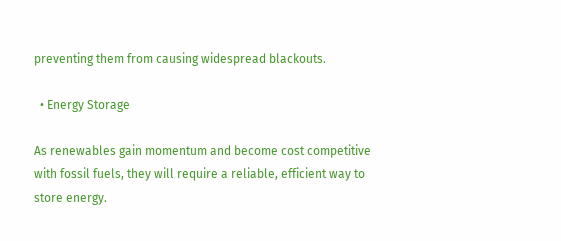preventing them from causing widespread blackouts.

  • Energy Storage

As renewables gain momentum and become cost competitive with fossil fuels, they will require a reliable, efficient way to store energy.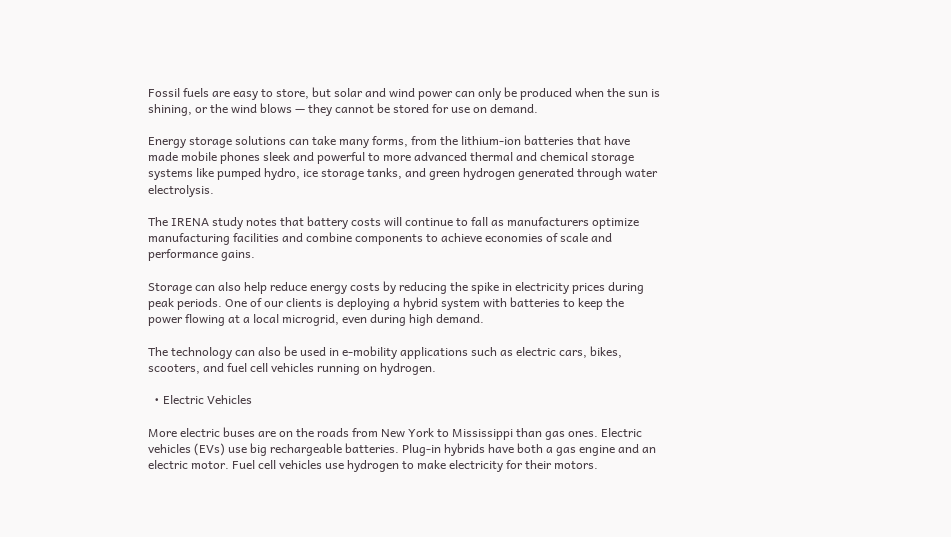Fossil fuels are easy to store, but solar and wind power can only be produced when the sun is shining, or the wind blows — they cannot be stored for use on demand.

Energy storage solutions can take many forms, from the lithium-ion batteries that have made mobile phones sleek and powerful to more advanced thermal and chemical storage systems like pumped hydro, ice storage tanks, and green hydrogen generated through water electrolysis.

The IRENA study notes that battery costs will continue to fall as manufacturers optimize manufacturing facilities and combine components to achieve economies of scale and performance gains.

Storage can also help reduce energy costs by reducing the spike in electricity prices during peak periods. One of our clients is deploying a hybrid system with batteries to keep the power flowing at a local microgrid, even during high demand.

The technology can also be used in e-mobility applications such as electric cars, bikes, scooters, and fuel cell vehicles running on hydrogen.

  • Electric Vehicles

More electric buses are on the roads from New York to Mississippi than gas ones. Electric vehicles (EVs) use big rechargeable batteries. Plug-in hybrids have both a gas engine and an electric motor. Fuel cell vehicles use hydrogen to make electricity for their motors.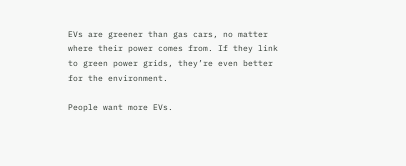EVs are greener than gas cars, no matter where their power comes from. If they link to green power grids, they’re even better for the environment.

People want more EVs.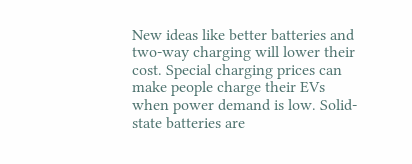New ideas like better batteries and two-way charging will lower their cost. Special charging prices can make people charge their EVs when power demand is low. Solid-state batteries are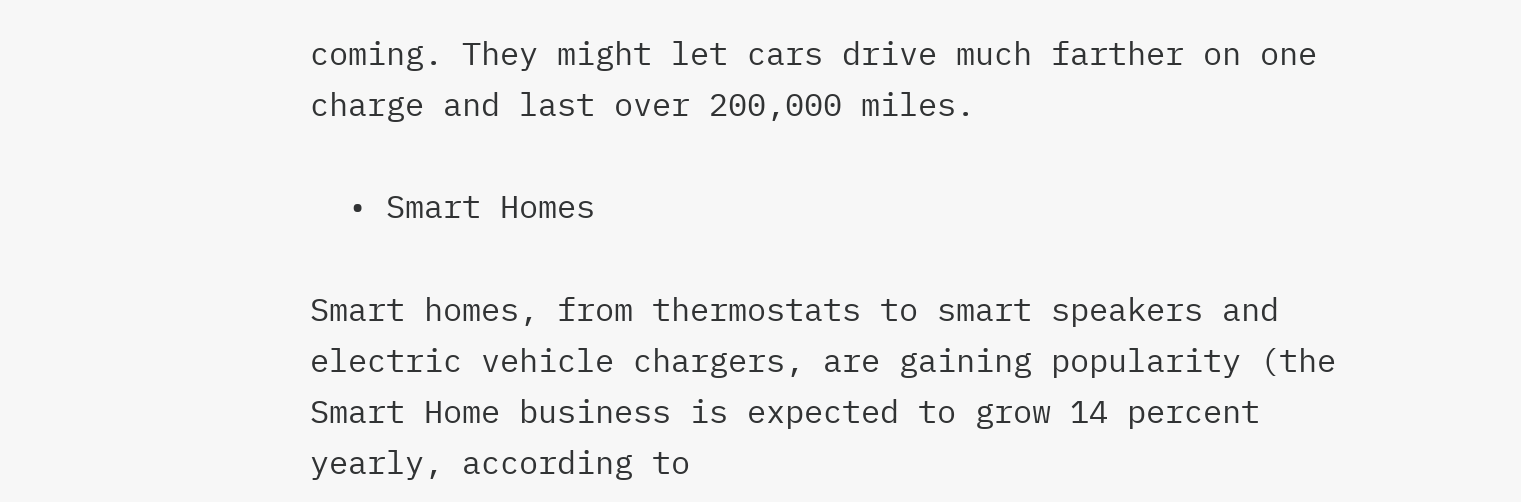coming. They might let cars drive much farther on one charge and last over 200,000 miles.

  • Smart Homes

Smart homes, from thermostats to smart speakers and electric vehicle chargers, are gaining popularity (the Smart Home business is expected to grow 14 percent yearly, according to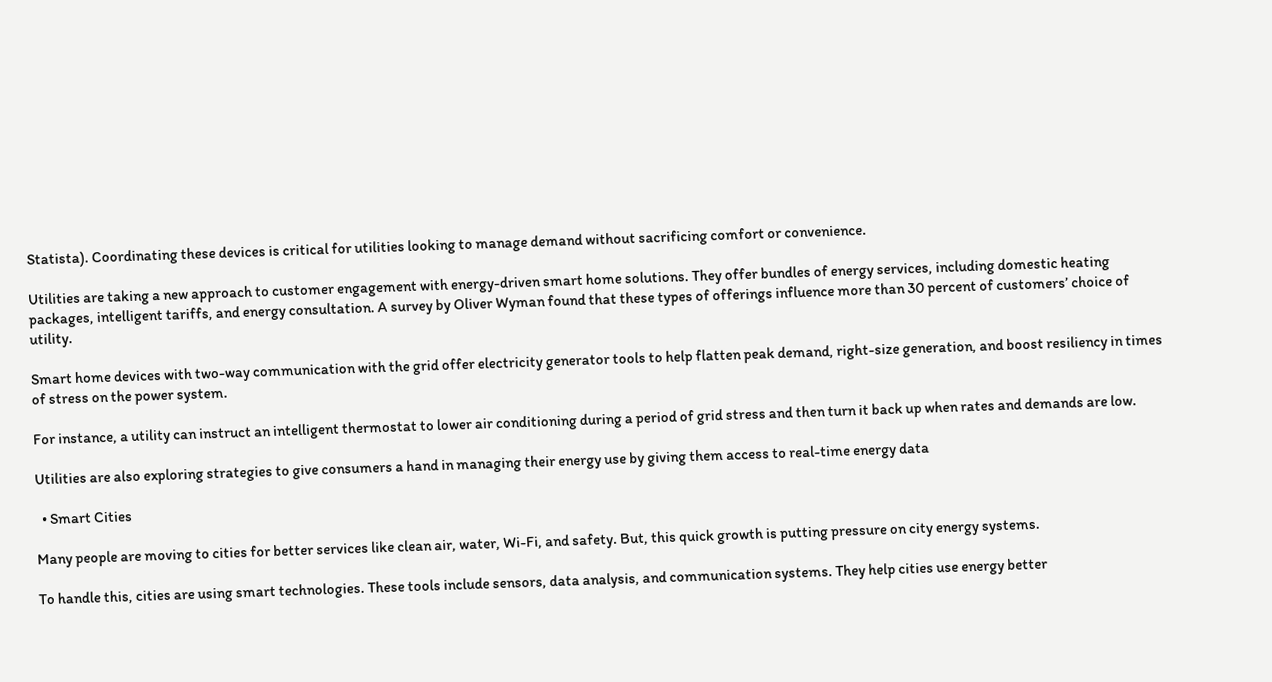Statista). Coordinating these devices is critical for utilities looking to manage demand without sacrificing comfort or convenience.

Utilities are taking a new approach to customer engagement with energy-driven smart home solutions. They offer bundles of energy services, including domestic heating packages, intelligent tariffs, and energy consultation. A survey by Oliver Wyman found that these types of offerings influence more than 30 percent of customers’ choice of utility.

Smart home devices with two-way communication with the grid offer electricity generator tools to help flatten peak demand, right-size generation, and boost resiliency in times of stress on the power system.

For instance, a utility can instruct an intelligent thermostat to lower air conditioning during a period of grid stress and then turn it back up when rates and demands are low.

Utilities are also exploring strategies to give consumers a hand in managing their energy use by giving them access to real-time energy data

  • Smart Cities

Many people are moving to cities for better services like clean air, water, Wi-Fi, and safety. But, this quick growth is putting pressure on city energy systems.

To handle this, cities are using smart technologies. These tools include sensors, data analysis, and communication systems. They help cities use energy better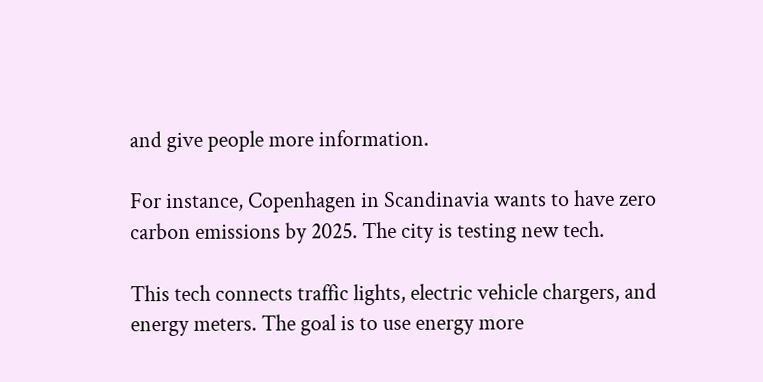and give people more information.

For instance, Copenhagen in Scandinavia wants to have zero carbon emissions by 2025. The city is testing new tech.

This tech connects traffic lights, electric vehicle chargers, and energy meters. The goal is to use energy more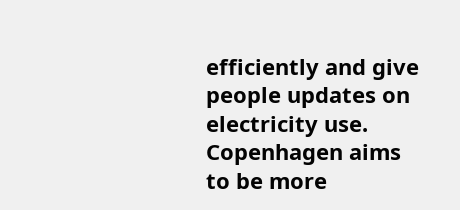efficiently and give people updates on electricity use. Copenhagen aims to be more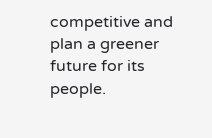competitive and plan a greener future for its people.